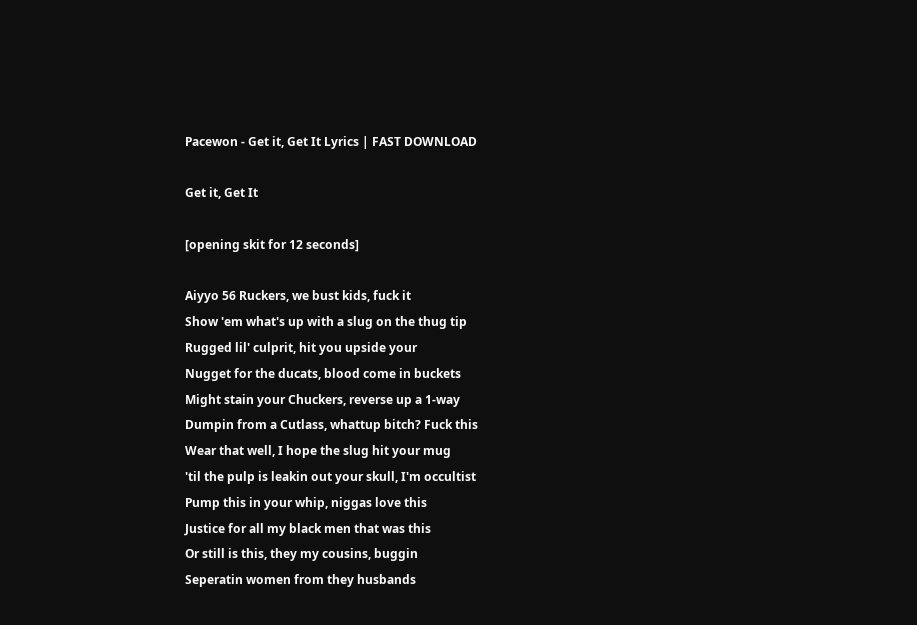Pacewon - Get it, Get It Lyrics | FAST DOWNLOAD

Get it, Get It

[opening skit for 12 seconds]

Aiyyo 56 Ruckers, we bust kids, fuck it
Show 'em what's up with a slug on the thug tip
Rugged lil' culprit, hit you upside your
Nugget for the ducats, blood come in buckets
Might stain your Chuckers, reverse up a 1-way
Dumpin from a Cutlass, whattup bitch? Fuck this
Wear that well, I hope the slug hit your mug
'til the pulp is leakin out your skull, I'm occultist
Pump this in your whip, niggas love this
Justice for all my black men that was this
Or still is this, they my cousins, buggin
Seperatin women from they husbands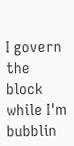I govern the block while I'm bubblin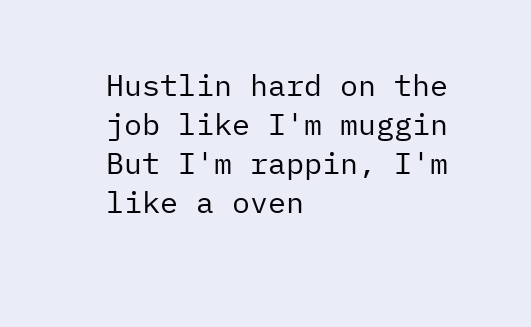Hustlin hard on the job like I'm muggin
But I'm rappin, I'm like a oven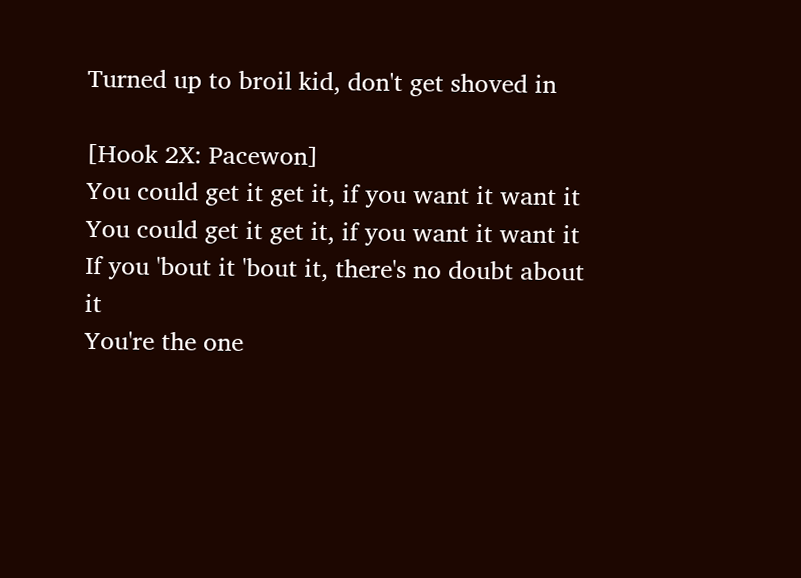Turned up to broil kid, don't get shoved in

[Hook 2X: Pacewon]
You could get it get it, if you want it want it
You could get it get it, if you want it want it
If you 'bout it 'bout it, there's no doubt about it
You're the one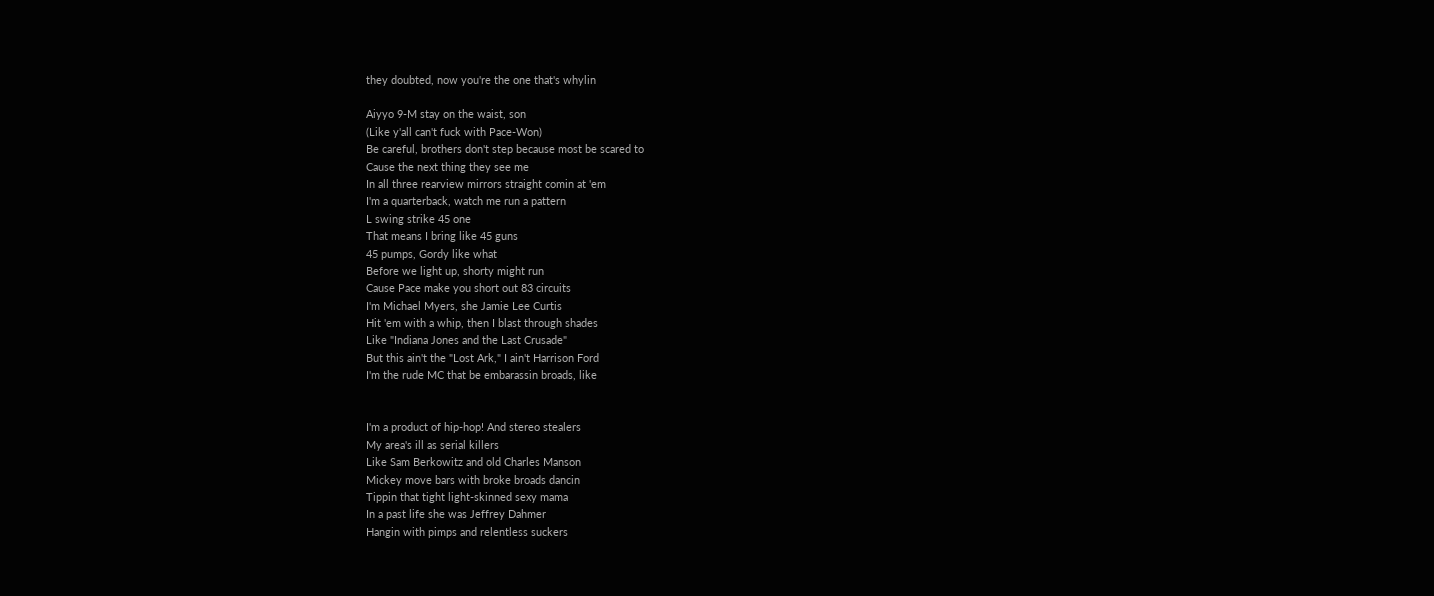they doubted, now you're the one that's whylin

Aiyyo 9-M stay on the waist, son
(Like y'all can't fuck with Pace-Won)
Be careful, brothers don't step because most be scared to
Cause the next thing they see me
In all three rearview mirrors straight comin at 'em
I'm a quarterback, watch me run a pattern
L swing strike 45 one
That means I bring like 45 guns
45 pumps, Gordy like what
Before we light up, shorty might run
Cause Pace make you short out 83 circuits
I'm Michael Myers, she Jamie Lee Curtis
Hit 'em with a whip, then I blast through shades
Like "Indiana Jones and the Last Crusade"
But this ain't the "Lost Ark," I ain't Harrison Ford
I'm the rude MC that be embarassin broads, like


I'm a product of hip-hop! And stereo stealers
My area's ill as serial killers
Like Sam Berkowitz and old Charles Manson
Mickey move bars with broke broads dancin
Tippin that tight light-skinned sexy mama
In a past life she was Jeffrey Dahmer
Hangin with pimps and relentless suckers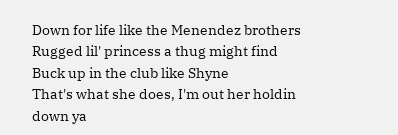Down for life like the Menendez brothers
Rugged lil' princess a thug might find
Buck up in the club like Shyne
That's what she does, I'm out her holdin down ya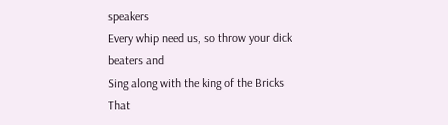speakers
Every whip need us, so throw your dick beaters and
Sing along with the king of the Bricks
That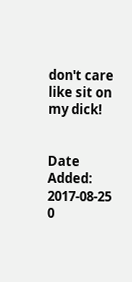don't care like sit on my dick!


Date Added: 2017-08-25
0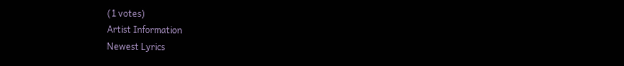(1 votes)
Artist Information
Newest Lyrics